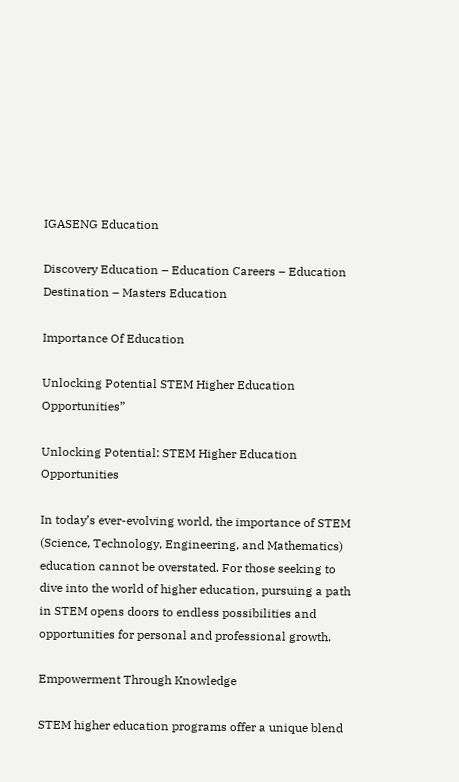IGASENG Education

Discovery Education – Education Careers – Education Destination – Masters Education

Importance Of Education

Unlocking Potential STEM Higher Education Opportunities”

Unlocking Potential: STEM Higher Education Opportunities

In today’s ever-evolving world, the importance of STEM (Science, Technology, Engineering, and Mathematics) education cannot be overstated. For those seeking to dive into the world of higher education, pursuing a path in STEM opens doors to endless possibilities and opportunities for personal and professional growth.

Empowerment Through Knowledge

STEM higher education programs offer a unique blend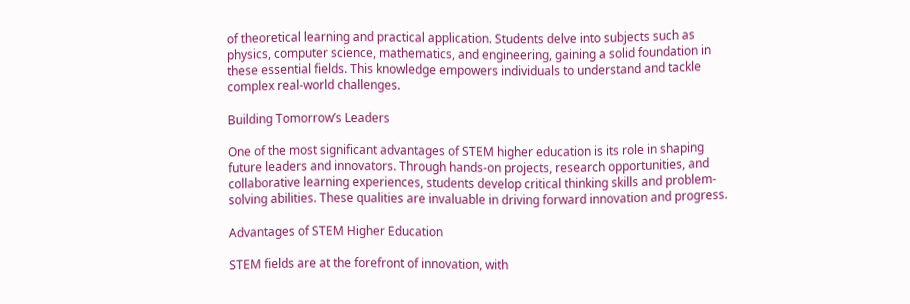of theoretical learning and practical application. Students delve into subjects such as physics, computer science, mathematics, and engineering, gaining a solid foundation in these essential fields. This knowledge empowers individuals to understand and tackle complex real-world challenges.

Building Tomorrow’s Leaders

One of the most significant advantages of STEM higher education is its role in shaping future leaders and innovators. Through hands-on projects, research opportunities, and collaborative learning experiences, students develop critical thinking skills and problem-solving abilities. These qualities are invaluable in driving forward innovation and progress.

Advantages of STEM Higher Education

STEM fields are at the forefront of innovation, with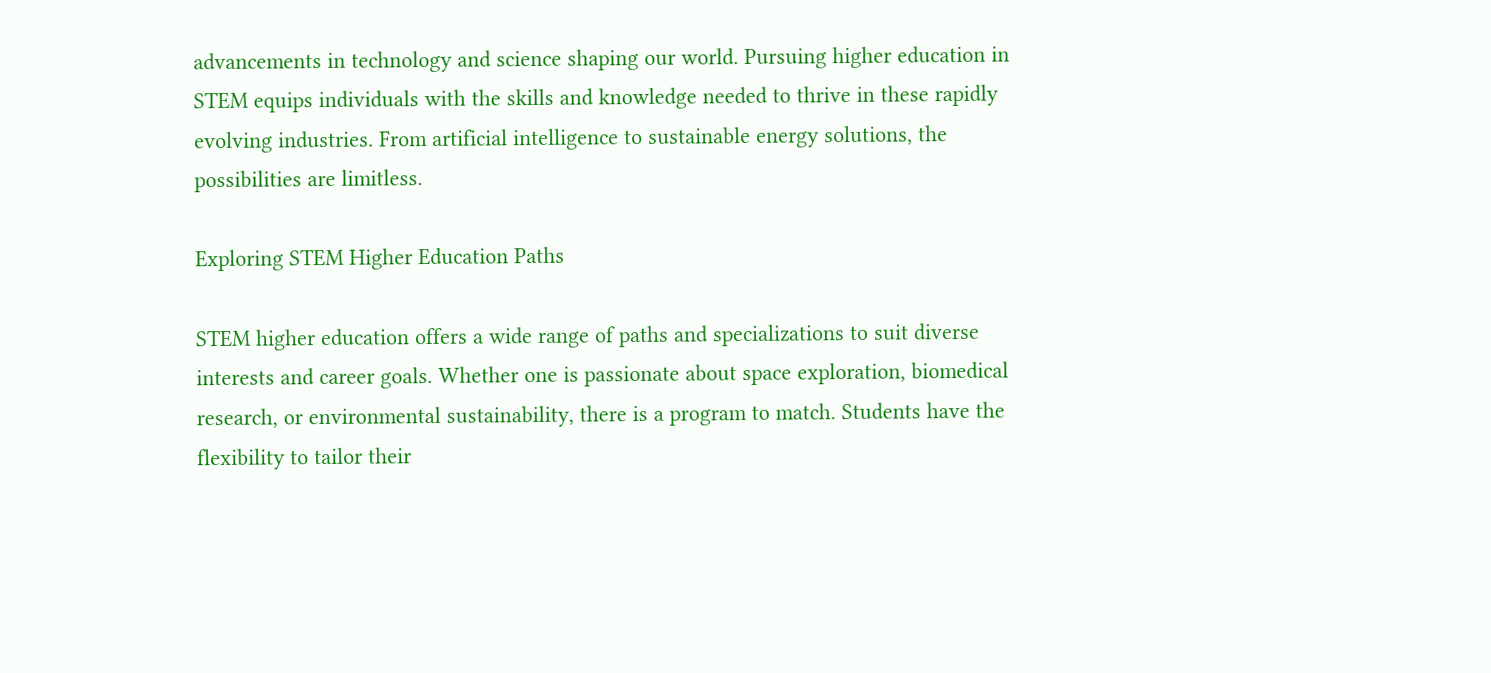advancements in technology and science shaping our world. Pursuing higher education in STEM equips individuals with the skills and knowledge needed to thrive in these rapidly evolving industries. From artificial intelligence to sustainable energy solutions, the possibilities are limitless.

Exploring STEM Higher Education Paths

STEM higher education offers a wide range of paths and specializations to suit diverse interests and career goals. Whether one is passionate about space exploration, biomedical research, or environmental sustainability, there is a program to match. Students have the flexibility to tailor their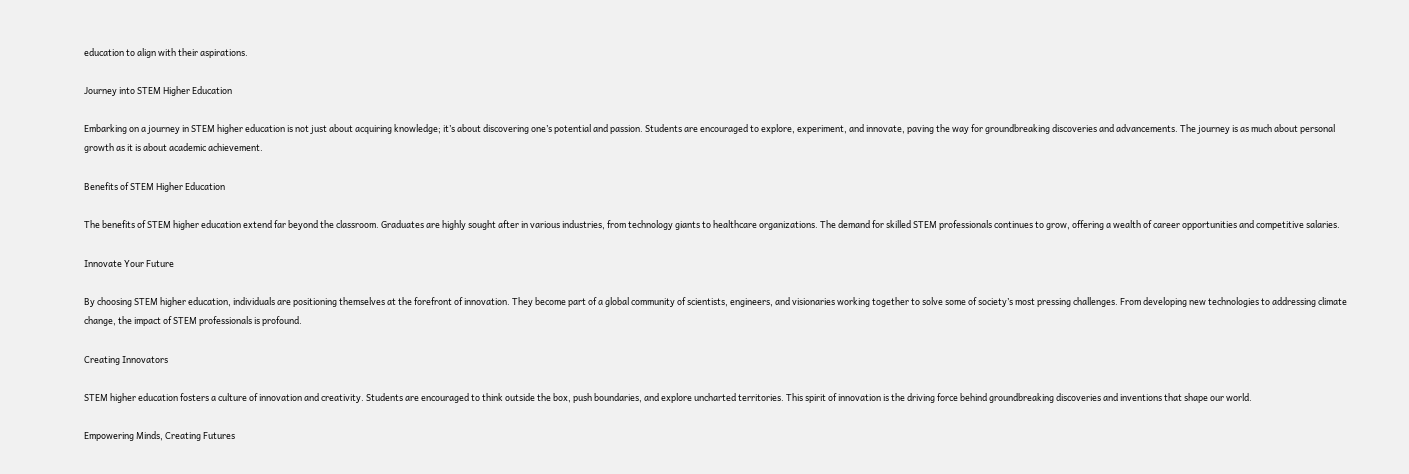education to align with their aspirations.

Journey into STEM Higher Education

Embarking on a journey in STEM higher education is not just about acquiring knowledge; it’s about discovering one’s potential and passion. Students are encouraged to explore, experiment, and innovate, paving the way for groundbreaking discoveries and advancements. The journey is as much about personal growth as it is about academic achievement.

Benefits of STEM Higher Education

The benefits of STEM higher education extend far beyond the classroom. Graduates are highly sought after in various industries, from technology giants to healthcare organizations. The demand for skilled STEM professionals continues to grow, offering a wealth of career opportunities and competitive salaries.

Innovate Your Future

By choosing STEM higher education, individuals are positioning themselves at the forefront of innovation. They become part of a global community of scientists, engineers, and visionaries working together to solve some of society’s most pressing challenges. From developing new technologies to addressing climate change, the impact of STEM professionals is profound.

Creating Innovators

STEM higher education fosters a culture of innovation and creativity. Students are encouraged to think outside the box, push boundaries, and explore uncharted territories. This spirit of innovation is the driving force behind groundbreaking discoveries and inventions that shape our world.

Empowering Minds, Creating Futures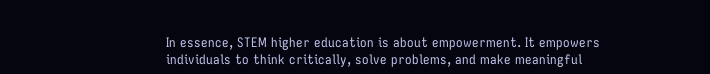In essence, STEM higher education is about empowerment. It empowers individuals to think critically, solve problems, and make meaningful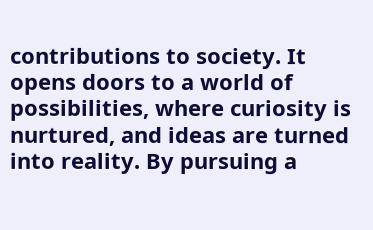contributions to society. It opens doors to a world of possibilities, where curiosity is nurtured, and ideas are turned into reality. By pursuing a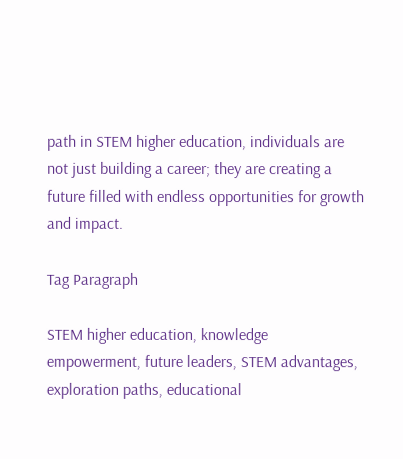path in STEM higher education, individuals are not just building a career; they are creating a future filled with endless opportunities for growth and impact.

Tag Paragraph

STEM higher education, knowledge empowerment, future leaders, STEM advantages, exploration paths, educational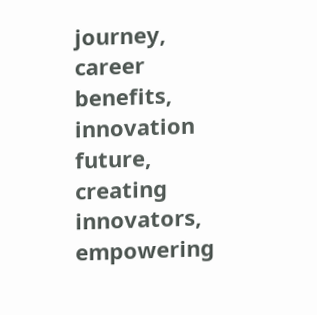journey, career benefits, innovation future, creating innovators, empowering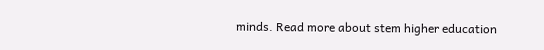minds. Read more about stem higher education